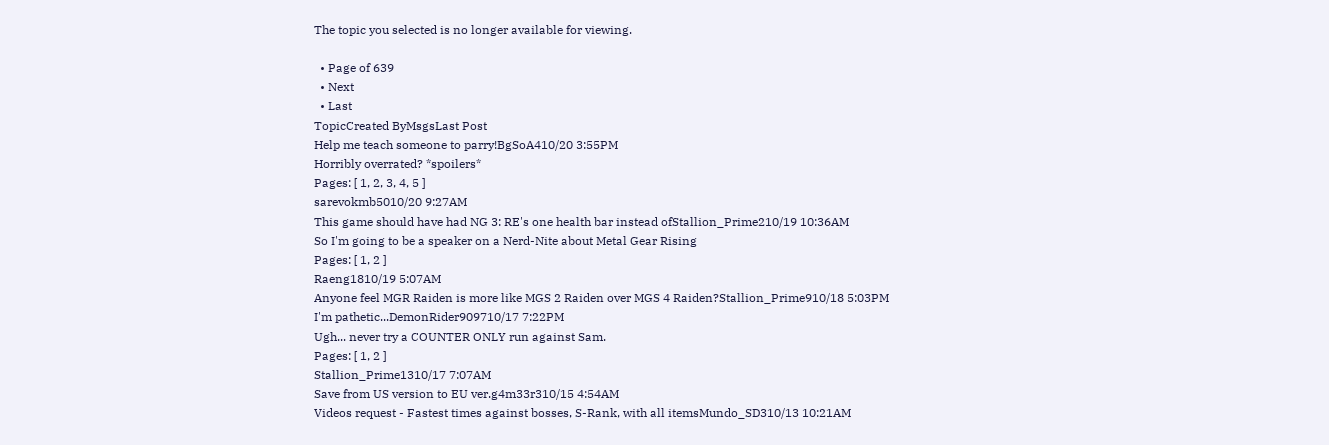The topic you selected is no longer available for viewing.

  • Page of 639
  • Next
  • Last
TopicCreated ByMsgsLast Post
Help me teach someone to parry!BgSoA410/20 3:55PM
Horribly overrated? *spoilers*
Pages: [ 1, 2, 3, 4, 5 ]
sarevokmb5010/20 9:27AM
This game should have had NG 3: RE's one health bar instead ofStallion_Prime210/19 10:36AM
So I'm going to be a speaker on a Nerd-Nite about Metal Gear Rising
Pages: [ 1, 2 ]
Raeng1810/19 5:07AM
Anyone feel MGR Raiden is more like MGS 2 Raiden over MGS 4 Raiden?Stallion_Prime910/18 5:03PM
I'm pathetic...DemonRider909710/17 7:22PM
Ugh... never try a COUNTER ONLY run against Sam.
Pages: [ 1, 2 ]
Stallion_Prime1310/17 7:07AM
Save from US version to EU ver.g4m33r310/15 4:54AM
Videos request - Fastest times against bosses, S-Rank, with all itemsMundo_SD310/13 10:21AM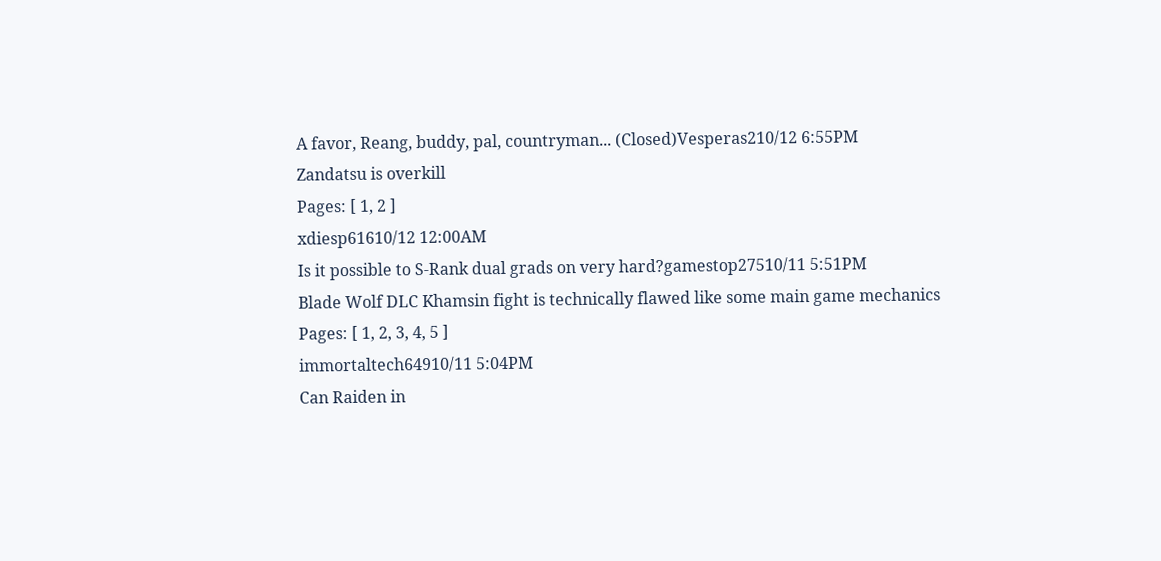A favor, Reang, buddy, pal, countryman... (Closed)Vesperas210/12 6:55PM
Zandatsu is overkill
Pages: [ 1, 2 ]
xdiesp61610/12 12:00AM
Is it possible to S-Rank dual grads on very hard?gamestop27510/11 5:51PM
Blade Wolf DLC Khamsin fight is technically flawed like some main game mechanics
Pages: [ 1, 2, 3, 4, 5 ]
immortaltech64910/11 5:04PM
Can Raiden in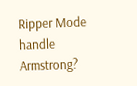Ripper Mode handle Armstrong?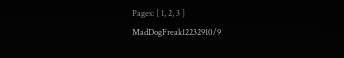Pages: [ 1, 2, 3 ]
MadDogFreak12232910/9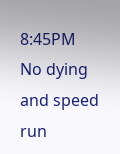8:45PM
No dying and speed run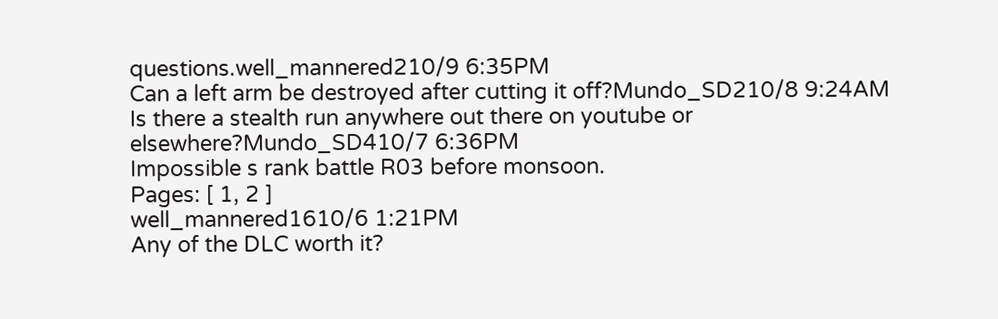questions.well_mannered210/9 6:35PM
Can a left arm be destroyed after cutting it off?Mundo_SD210/8 9:24AM
Is there a stealth run anywhere out there on youtube or elsewhere?Mundo_SD410/7 6:36PM
Impossible s rank battle R03 before monsoon.
Pages: [ 1, 2 ]
well_mannered1610/6 1:21PM
Any of the DLC worth it?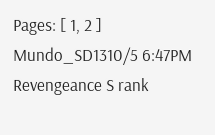Pages: [ 1, 2 ]
Mundo_SD1310/5 6:47PM
Revengeance S rank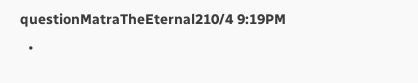questionMatraTheEternal210/4 9:19PM
  •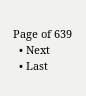Page of 639
  • Next
  • Last